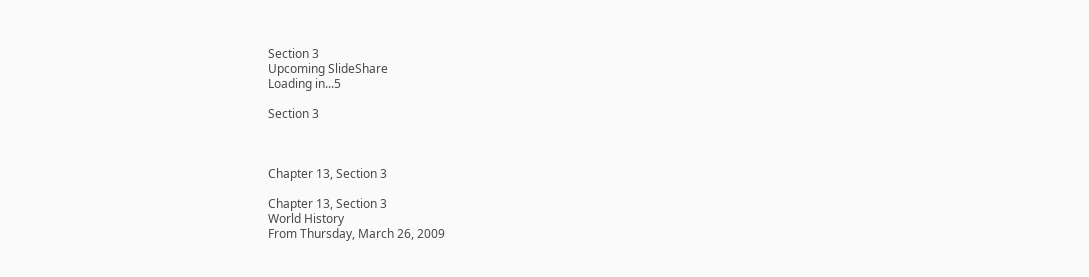Section 3
Upcoming SlideShare
Loading in...5

Section 3



Chapter 13, Section 3

Chapter 13, Section 3
World History
From Thursday, March 26, 2009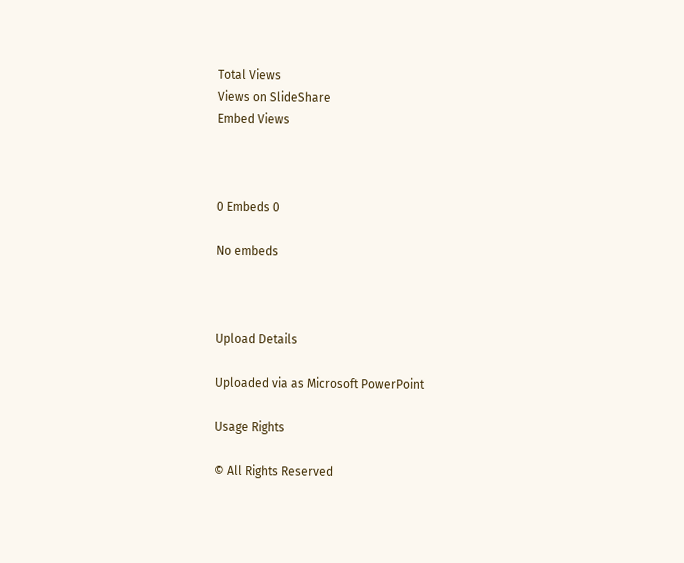Total Views
Views on SlideShare
Embed Views



0 Embeds 0

No embeds



Upload Details

Uploaded via as Microsoft PowerPoint

Usage Rights

© All Rights Reserved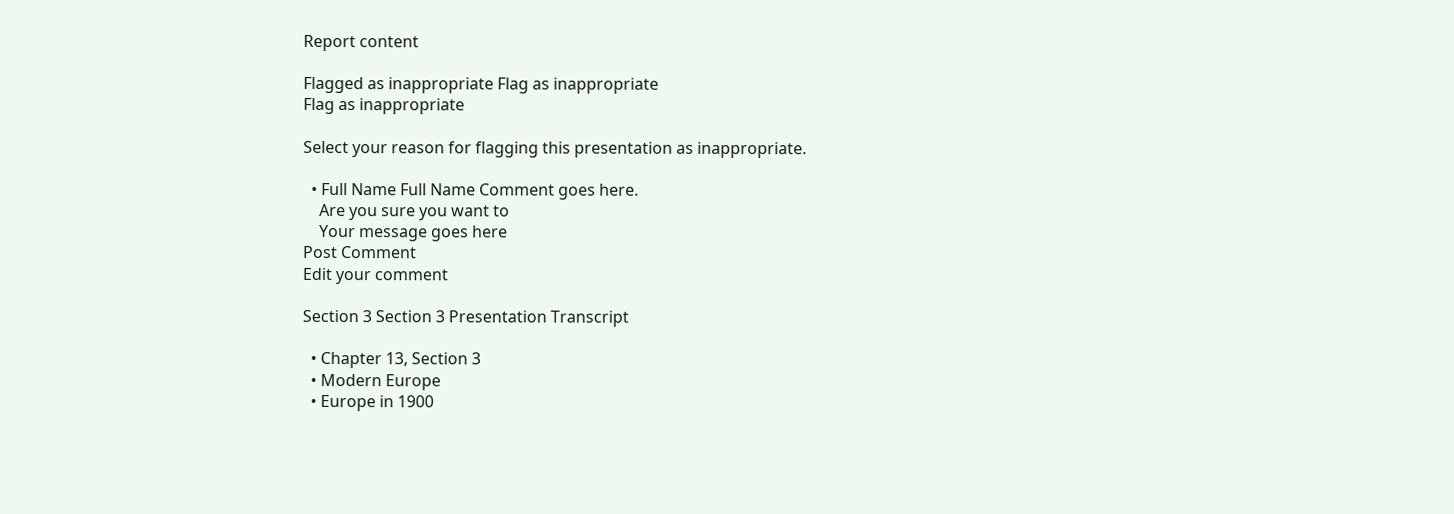Report content

Flagged as inappropriate Flag as inappropriate
Flag as inappropriate

Select your reason for flagging this presentation as inappropriate.

  • Full Name Full Name Comment goes here.
    Are you sure you want to
    Your message goes here
Post Comment
Edit your comment

Section 3 Section 3 Presentation Transcript

  • Chapter 13, Section 3
  • Modern Europe
  • Europe in 1900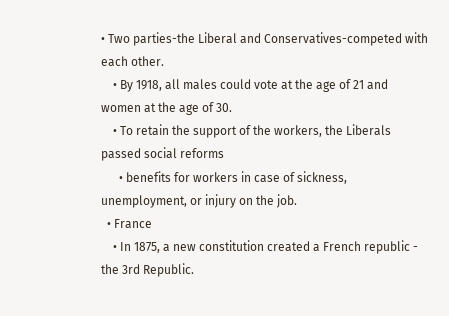• Two parties-the Liberal and Conservatives-competed with each other.
    • By 1918, all males could vote at the age of 21 and women at the age of 30.
    • To retain the support of the workers, the Liberals passed social reforms
      • benefits for workers in case of sickness, unemployment, or injury on the job.
  • France
    • In 1875, a new constitution created a French republic - the 3rd Republic.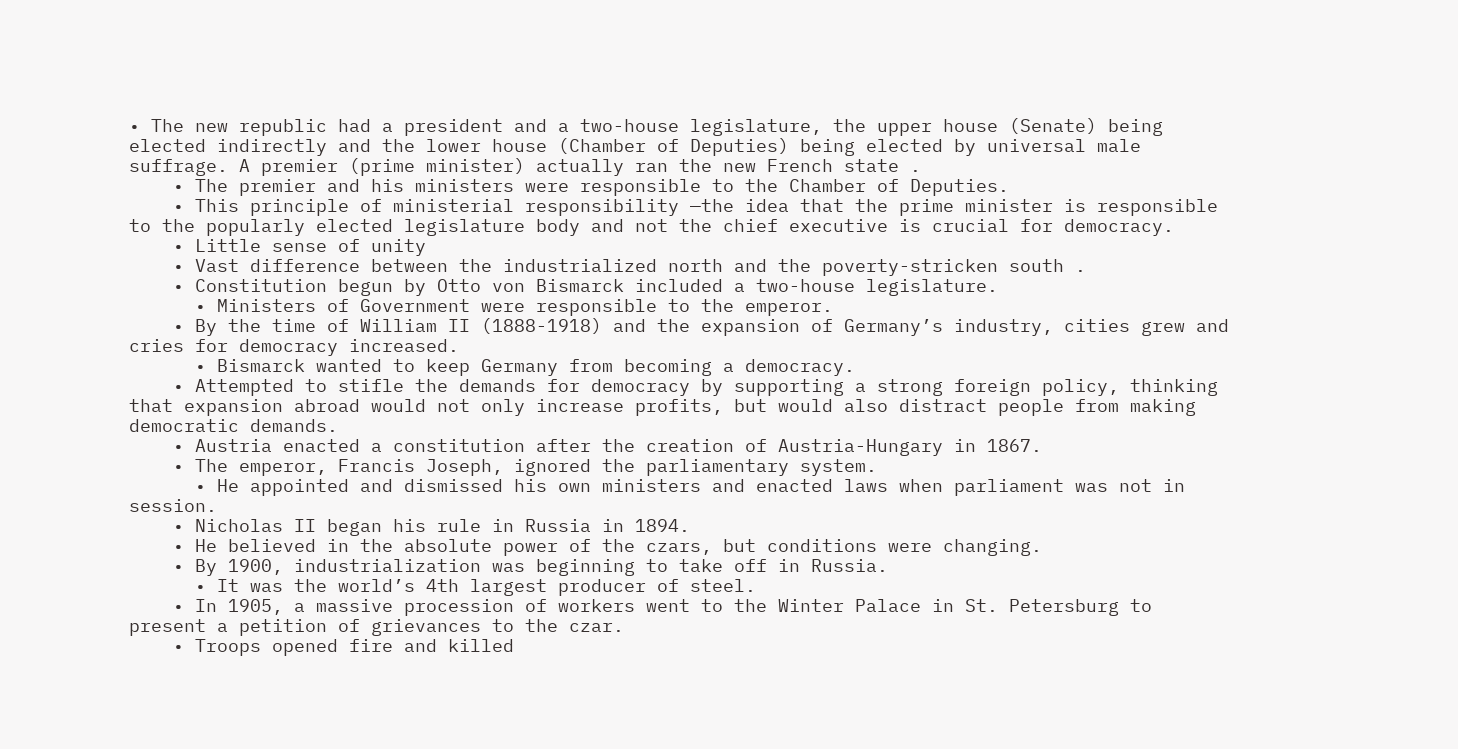• The new republic had a president and a two-house legislature, the upper house (Senate) being elected indirectly and the lower house (Chamber of Deputies) being elected by universal male suffrage. A premier (prime minister) actually ran the new French state .
    • The premier and his ministers were responsible to the Chamber of Deputies.
    • This principle of ministerial responsibility —the idea that the prime minister is responsible to the popularly elected legislature body and not the chief executive is crucial for democracy.
    • Little sense of unity
    • Vast difference between the industrialized north and the poverty-stricken south .
    • Constitution begun by Otto von Bismarck included a two-house legislature.
      • Ministers of Government were responsible to the emperor.
    • By the time of William II (1888-1918) and the expansion of Germany’s industry, cities grew and cries for democracy increased.
      • Bismarck wanted to keep Germany from becoming a democracy.
    • Attempted to stifle the demands for democracy by supporting a strong foreign policy, thinking that expansion abroad would not only increase profits, but would also distract people from making democratic demands.
    • Austria enacted a constitution after the creation of Austria-Hungary in 1867.
    • The emperor, Francis Joseph, ignored the parliamentary system.
      • He appointed and dismissed his own ministers and enacted laws when parliament was not in session.
    • Nicholas II began his rule in Russia in 1894.
    • He believed in the absolute power of the czars, but conditions were changing.
    • By 1900, industrialization was beginning to take off in Russia.
      • It was the world’s 4th largest producer of steel.
    • In 1905, a massive procession of workers went to the Winter Palace in St. Petersburg to present a petition of grievances to the czar.
    • Troops opened fire and killed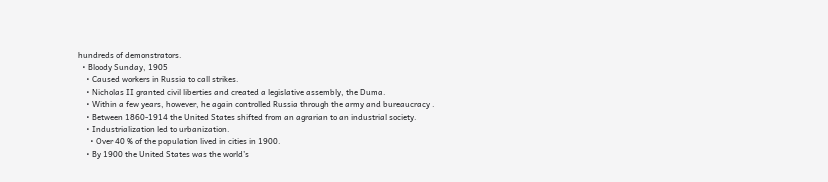hundreds of demonstrators.
  • Bloody Sunday, 1905
    • Caused workers in Russia to call strikes.
    • Nicholas II granted civil liberties and created a legislative assembly, the Duma.
    • Within a few years, however, he again controlled Russia through the army and bureaucracy .
    • Between 1860-1914 the United States shifted from an agrarian to an industrial society.
    • Industrialization led to urbanization.
      • Over 40 % of the population lived in cities in 1900.
    • By 1900 the United States was the world’s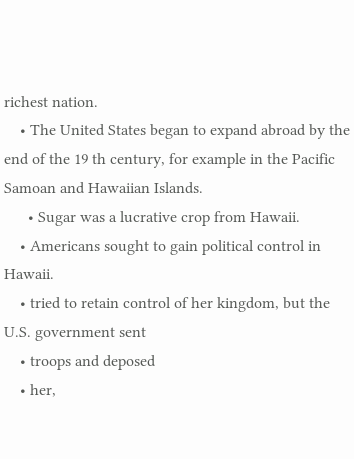richest nation.
    • The United States began to expand abroad by the end of the 19 th century, for example in the Pacific Samoan and Hawaiian Islands.
      • Sugar was a lucrative crop from Hawaii.
    • Americans sought to gain political control in Hawaii.
    • tried to retain control of her kingdom, but the U.S. government sent
    • troops and deposed
    • her,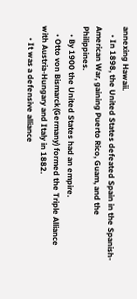annexing Hawaii.
    • In 1898, the United States defeated Spain in the Spanish-American War, gaining Puerto Rico, Guam, and the Philippines.
    • By 1900 the United States had an empire.
    • Otto von Bismarck(Germany) formed the Triple Alliance with Austria-Hungary and Italy in 1882.
      • It was a defensive alliance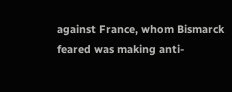against France, whom Bismarck feared was making anti-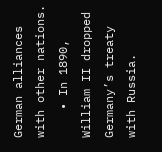German alliances with other nations.
    • In 1890, William II dropped Germany’s treaty with Russia.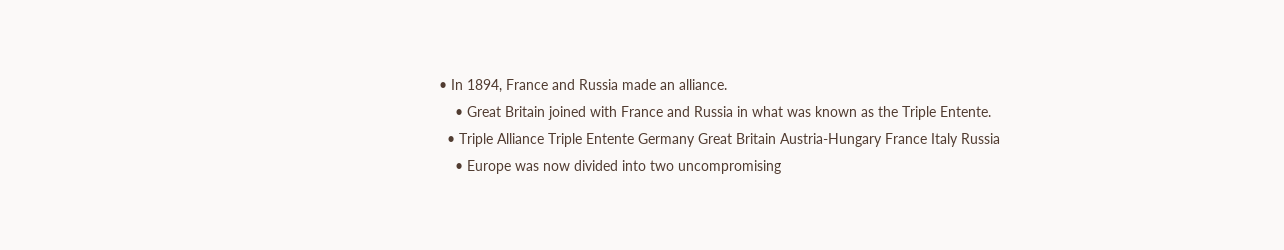• In 1894, France and Russia made an alliance.
    • Great Britain joined with France and Russia in what was known as the Triple Entente.
  • Triple Alliance Triple Entente Germany Great Britain Austria-Hungary France Italy Russia
    • Europe was now divided into two uncompromising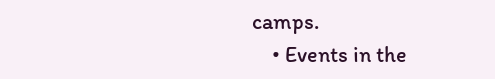camps.
    • Events in the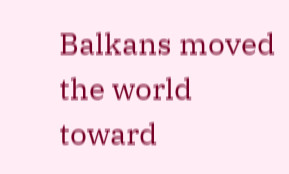Balkans moved the world toward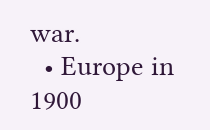war.
  • Europe in 1900